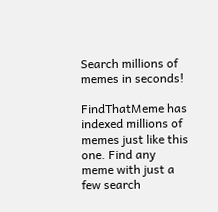Search millions of memes in seconds!

FindThatMeme has indexed millions of memes just like this one. Find any meme with just a few search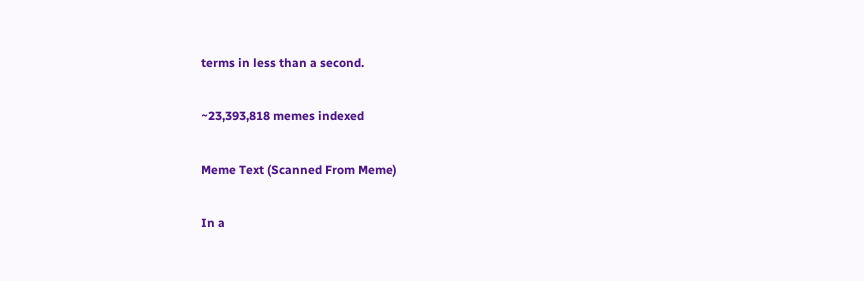terms in less than a second.

~23,393,818 memes indexed

Meme Text (Scanned From Meme)

In a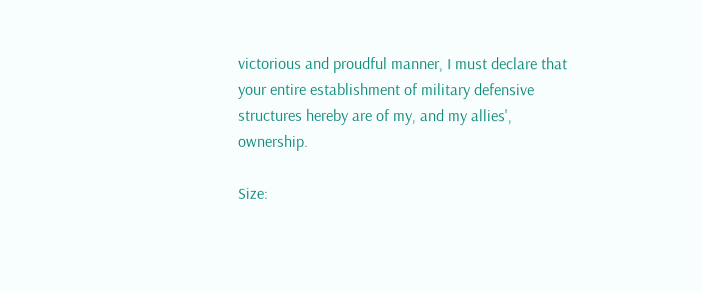victorious and proudful manner, I must declare that your entire establishment of military defensive structures hereby are of my, and my allies', ownership.

Size: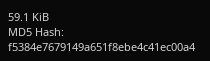59.1 KiB
MD5 Hash: f5384e7679149a651f8ebe4c41ec00a4